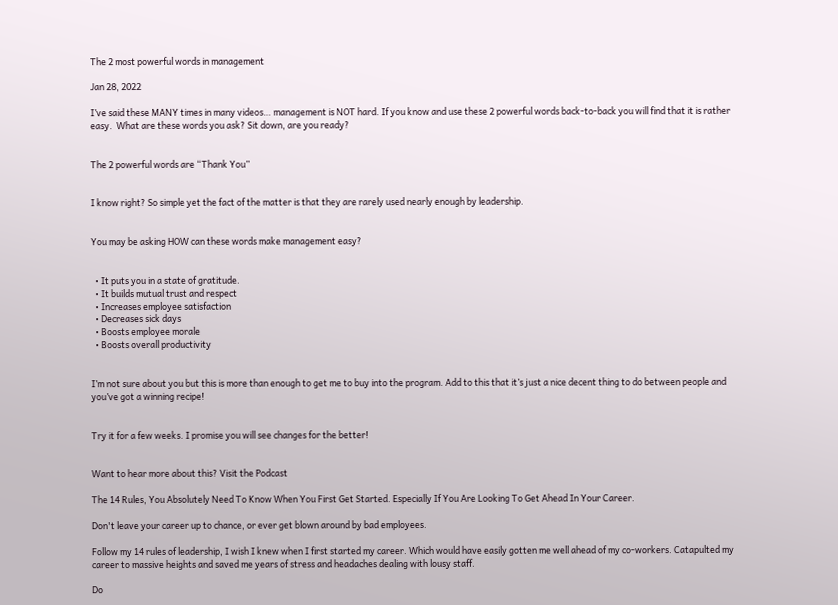The 2 most powerful words in management

Jan 28, 2022

I’ve said these MANY times in many videos… management is NOT hard. If you know and use these 2 powerful words back-to-back you will find that it is rather easy.  What are these words you ask? Sit down, are you ready?


The 2 powerful words are “Thank You”


I know right? So simple yet the fact of the matter is that they are rarely used nearly enough by leadership.


You may be asking HOW can these words make management easy?


  • It puts you in a state of gratitude.
  • It builds mutual trust and respect
  • Increases employee satisfaction
  • Decreases sick days
  • Boosts employee morale
  • Boosts overall productivity


I’m not sure about you but this is more than enough to get me to buy into the program. Add to this that it’s just a nice decent thing to do between people and you’ve got a winning recipe!


Try it for a few weeks. I promise you will see changes for the better!


Want to hear more about this? Visit the Podcast

The 14 Rules, You Absolutely Need To Know When You First Get Started. Especially If You Are Looking To Get Ahead In Your Career.

Don't leave your career up to chance, or ever get blown around by bad employees.

Follow my 14 rules of leadership, I wish I knew when I first started my career. Which would have easily gotten me well ahead of my co-workers. Catapulted my career to massive heights and saved me years of stress and headaches dealing with lousy staff.

Do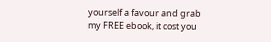yourself a favour and grab my FREE ebook, it cost you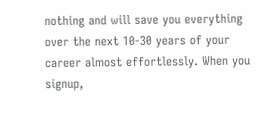nothing and will save you everything over the next 10-30 years of your career almost effortlessly. When you signup,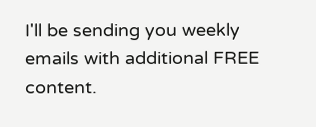I'll be sending you weekly emails with additional FREE content.